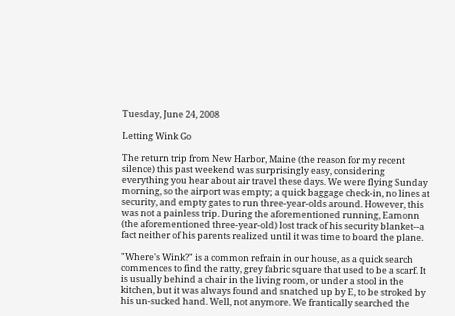Tuesday, June 24, 2008

Letting Wink Go

The return trip from New Harbor, Maine (the reason for my recent silence) this past weekend was surprisingly easy, considering everything you hear about air travel these days. We were flying Sunday morning, so the airport was empty; a quick baggage check-in, no lines at security, and empty gates to run three-year-olds around. However, this was not a painless trip. During the aforementioned running, Eamonn (the aforementioned three-year-old) lost track of his security blanket--a fact neither of his parents realized until it was time to board the plane.

"Where's Wink?" is a common refrain in our house, as a quick search commences to find the ratty, grey fabric square that used to be a scarf. It is usually behind a chair in the living room, or under a stool in the kitchen, but it was always found and snatched up by E, to be stroked by his un-sucked hand. Well, not anymore. We frantically searched the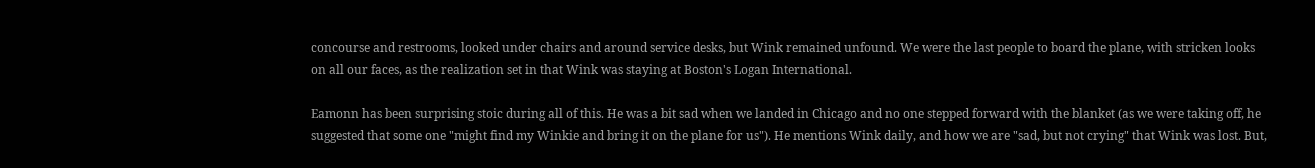concourse and restrooms, looked under chairs and around service desks, but Wink remained unfound. We were the last people to board the plane, with stricken looks on all our faces, as the realization set in that Wink was staying at Boston's Logan International.

Eamonn has been surprising stoic during all of this. He was a bit sad when we landed in Chicago and no one stepped forward with the blanket (as we were taking off, he suggested that some one "might find my Winkie and bring it on the plane for us"). He mentions Wink daily, and how we are "sad, but not crying" that Wink was lost. But,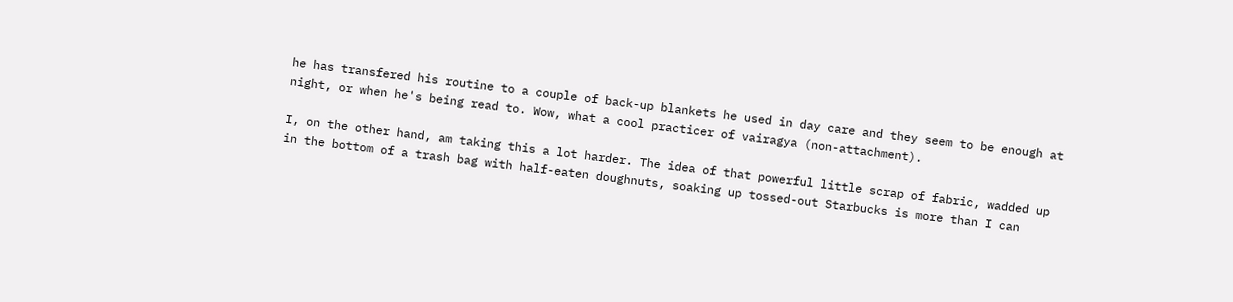he has transfered his routine to a couple of back-up blankets he used in day care and they seem to be enough at night, or when he's being read to. Wow, what a cool practicer of vairagya (non-attachment).

I, on the other hand, am taking this a lot harder. The idea of that powerful little scrap of fabric, wadded up in the bottom of a trash bag with half-eaten doughnuts, soaking up tossed-out Starbucks is more than I can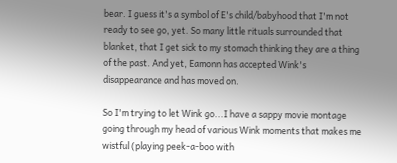bear. I guess it's a symbol of E's child/babyhood that I'm not ready to see go, yet. So many little rituals surrounded that blanket, that I get sick to my stomach thinking they are a thing of the past. And yet, Eamonn has accepted Wink's disappearance and has moved on.

So I'm trying to let Wink go...I have a sappy movie montage going through my head of various Wink moments that makes me wistful (playing peek-a-boo with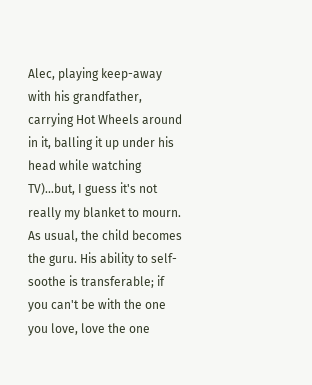Alec, playing keep-away with his grandfather, carrying Hot Wheels around in it, balling it up under his head while watching TV)...but, I guess it's not really my blanket to mourn. As usual, the child becomes the guru. His ability to self-soothe is transferable; if you can't be with the one you love, love the one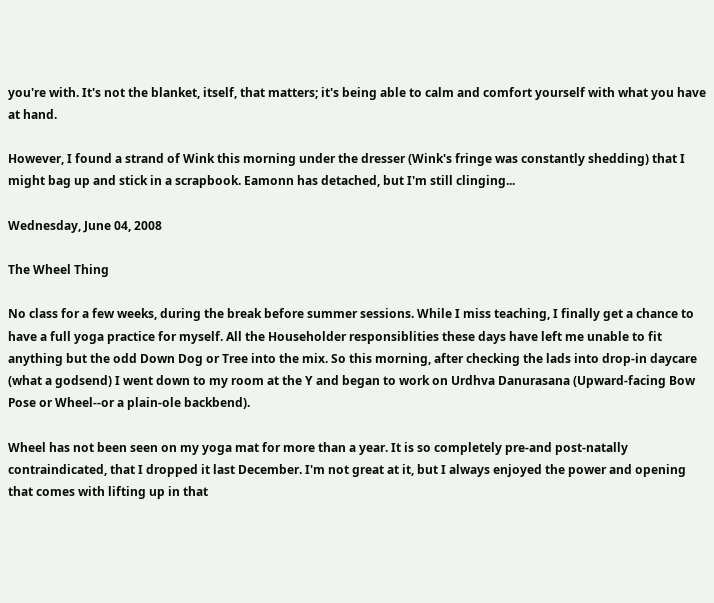you're with. It's not the blanket, itself, that matters; it's being able to calm and comfort yourself with what you have at hand.

However, I found a strand of Wink this morning under the dresser (Wink's fringe was constantly shedding) that I might bag up and stick in a scrapbook. Eamonn has detached, but I'm still clinging...

Wednesday, June 04, 2008

The Wheel Thing

No class for a few weeks, during the break before summer sessions. While I miss teaching, I finally get a chance to have a full yoga practice for myself. All the Householder responsiblities these days have left me unable to fit anything but the odd Down Dog or Tree into the mix. So this morning, after checking the lads into drop-in daycare (what a godsend) I went down to my room at the Y and began to work on Urdhva Danurasana (Upward-facing Bow Pose or Wheel--or a plain-ole backbend).

Wheel has not been seen on my yoga mat for more than a year. It is so completely pre-and post-natally contraindicated, that I dropped it last December. I'm not great at it, but I always enjoyed the power and opening that comes with lifting up in that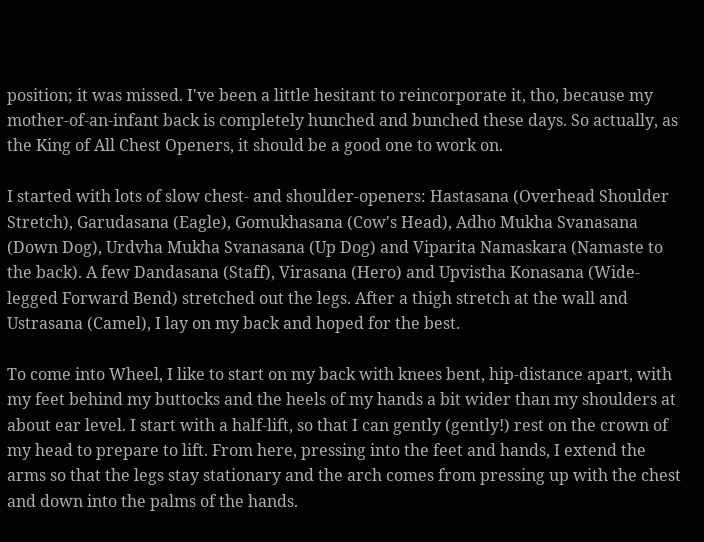position; it was missed. I've been a little hesitant to reincorporate it, tho, because my mother-of-an-infant back is completely hunched and bunched these days. So actually, as the King of All Chest Openers, it should be a good one to work on.

I started with lots of slow chest- and shoulder-openers: Hastasana (Overhead Shoulder Stretch), Garudasana (Eagle), Gomukhasana (Cow's Head), Adho Mukha Svanasana (Down Dog), Urdvha Mukha Svanasana (Up Dog) and Viparita Namaskara (Namaste to the back). A few Dandasana (Staff), Virasana (Hero) and Upvistha Konasana (Wide-legged Forward Bend) stretched out the legs. After a thigh stretch at the wall and Ustrasana (Camel), I lay on my back and hoped for the best.

To come into Wheel, I like to start on my back with knees bent, hip-distance apart, with my feet behind my buttocks and the heels of my hands a bit wider than my shoulders at about ear level. I start with a half-lift, so that I can gently (gently!) rest on the crown of my head to prepare to lift. From here, pressing into the feet and hands, I extend the arms so that the legs stay stationary and the arch comes from pressing up with the chest and down into the palms of the hands.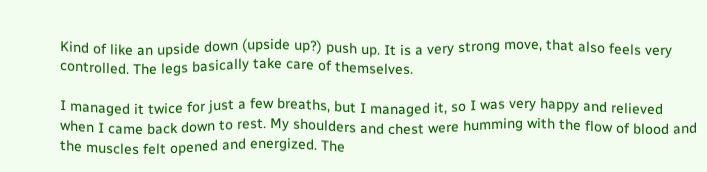Kind of like an upside down (upside up?) push up. It is a very strong move, that also feels very controlled. The legs basically take care of themselves.

I managed it twice for just a few breaths, but I managed it, so I was very happy and relieved when I came back down to rest. My shoulders and chest were humming with the flow of blood and the muscles felt opened and energized. The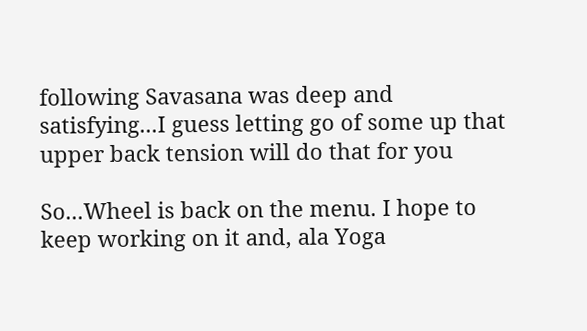following Savasana was deep and satisfying...I guess letting go of some up that upper back tension will do that for you

So...Wheel is back on the menu. I hope to keep working on it and, ala Yoga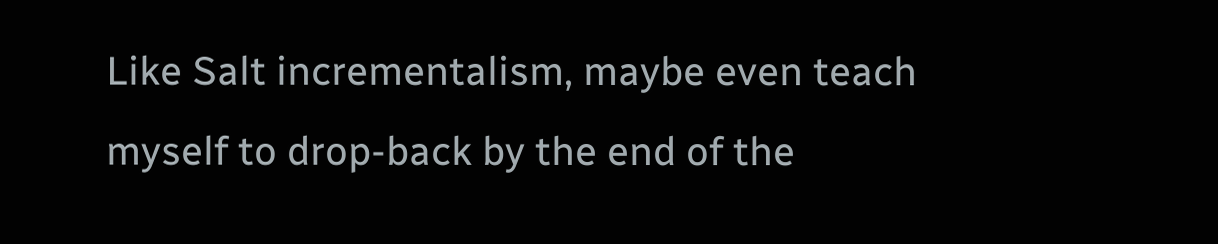Like Salt incrementalism, maybe even teach myself to drop-back by the end of the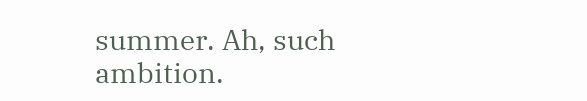summer. Ah, such ambition.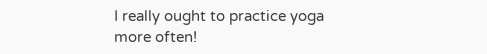I really ought to practice yoga more often!